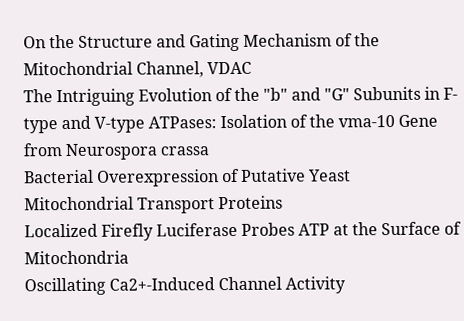On the Structure and Gating Mechanism of the Mitochondrial Channel, VDAC
The Intriguing Evolution of the "b" and "G" Subunits in F-type and V-type ATPases: Isolation of the vma-10 Gene from Neurospora crassa
Bacterial Overexpression of Putative Yeast Mitochondrial Transport Proteins
Localized Firefly Luciferase Probes ATP at the Surface of Mitochondria
Oscillating Ca2+-Induced Channel Activity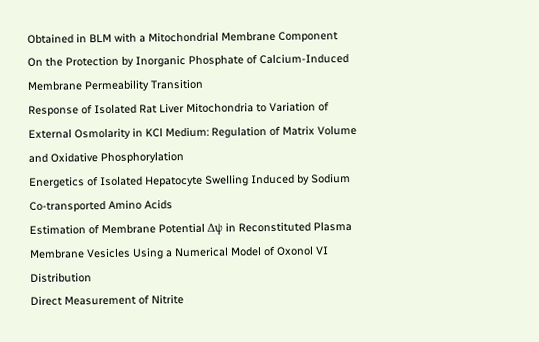Obtained in BLM with a Mitochondrial Membrane Component
On the Protection by Inorganic Phosphate of Calcium-Induced Membrane Permeability Transition
Response of Isolated Rat Liver Mitochondria to Variation of External Osmolarity in KCl Medium: Regulation of Matrix Volume and Oxidative Phosphorylation
Energetics of Isolated Hepatocyte Swelling Induced by Sodium Co-transported Amino Acids
Estimation of Membrane Potential Δψ in Reconstituted Plasma Membrane Vesicles Using a Numerical Model of Oxonol VI Distribution
Direct Measurement of Nitrite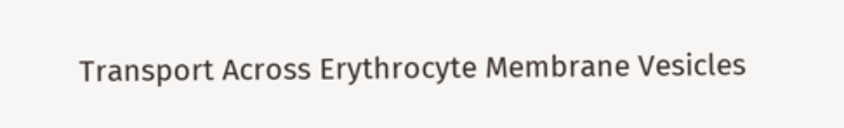Transport Across Erythrocyte Membrane Vesicles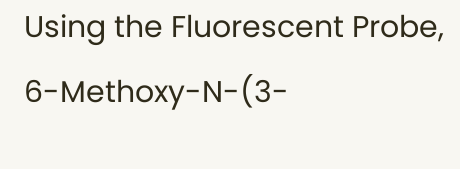Using the Fluorescent Probe, 6-Methoxy-N-(3-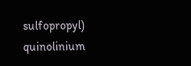sulfopropyl) quinolinium